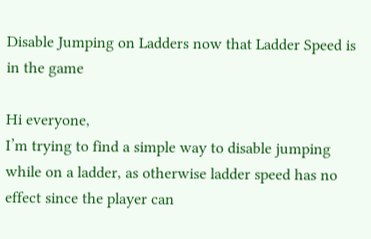Disable Jumping on Ladders now that Ladder Speed is in the game

Hi everyone,
I’m trying to find a simple way to disable jumping while on a ladder, as otherwise ladder speed has no effect since the player can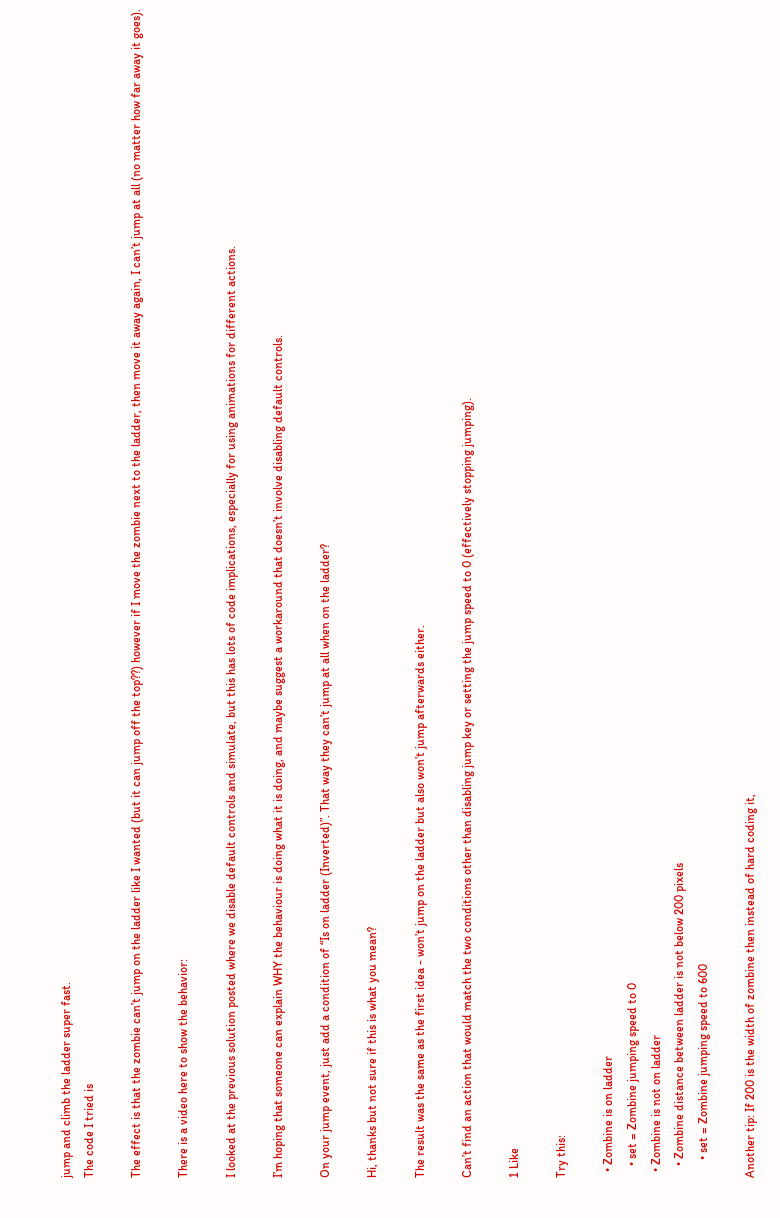jump and climb the ladder super fast.
The code I tried is

The effect is that the zombie can’t jump on the ladder like I wanted (but it can jump off the top??) however if I move the zombie next to the ladder, then move it away again, I can’t jump at all (no matter how far away it goes).

There is a video here to show the behavior:

I looked at the previous solution posted where we disable default controls and simulate, but this has lots of code implications, especially for using animations for different actions.

I’m hoping that someone can explain WHY the behaviour is doing what it is doing, and maybe suggest a workaround that doesn’t involve disabling default controls.

On your jump event, just add a condition of “Is on ladder (Inverted)”. That way they can’t jump at all when on the ladder?

Hi, thanks but not sure if this is what you mean?

The result was the same as the first idea - won’t jump on the ladder but also won’t jump afterwards either.

Can’t find an action that would match the two conditions other than disabling jump key or setting the jump speed to 0 (effectively stopping jumping).

1 Like

Try this:

  • Zombine is on ladder
    • set = Zombine jumping speed to 0
  • Zombine is not on ladder
    • Zombine distance between ladder is not below 200 pixels
      • set = Zombine jumping speed to 600

Another tip: If 200 is the width of zombine then instead of hard coding it,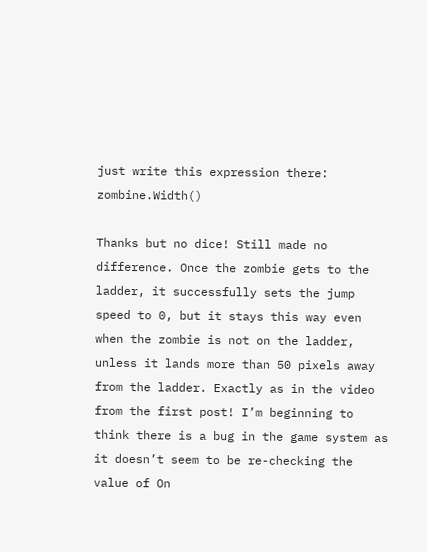just write this expression there: zombine.Width()

Thanks but no dice! Still made no difference. Once the zombie gets to the ladder, it successfully sets the jump speed to 0, but it stays this way even when the zombie is not on the ladder, unless it lands more than 50 pixels away from the ladder. Exactly as in the video from the first post! I’m beginning to think there is a bug in the game system as it doesn’t seem to be re-checking the value of On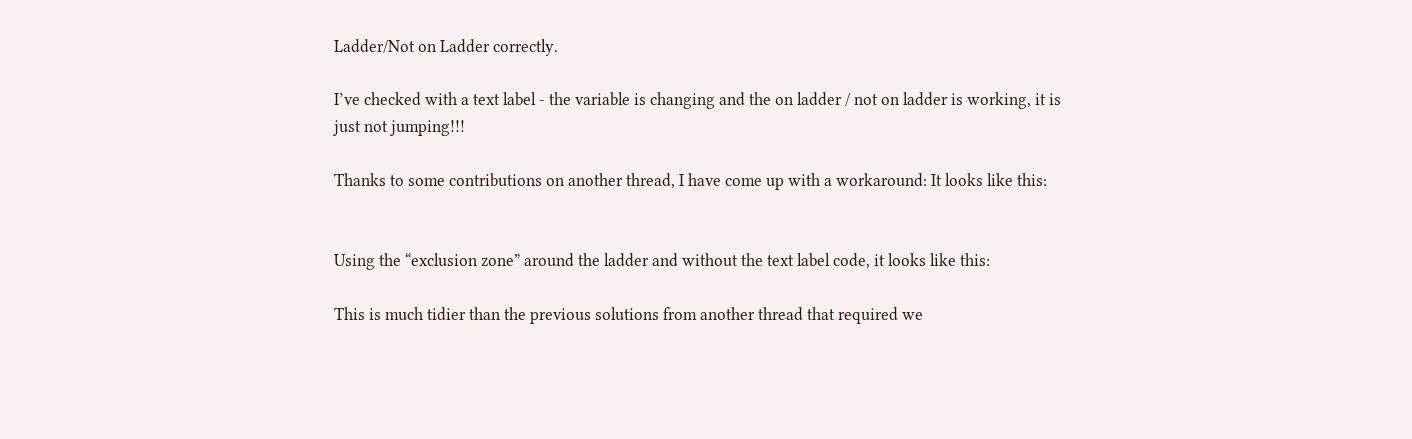Ladder/Not on Ladder correctly.

I’ve checked with a text label - the variable is changing and the on ladder / not on ladder is working, it is just not jumping!!!

Thanks to some contributions on another thread, I have come up with a workaround: It looks like this:


Using the “exclusion zone” around the ladder and without the text label code, it looks like this:

This is much tidier than the previous solutions from another thread that required we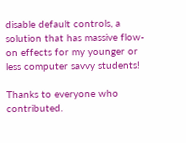disable default controls, a solution that has massive flow-on effects for my younger or less computer savvy students!

Thanks to everyone who contributed.